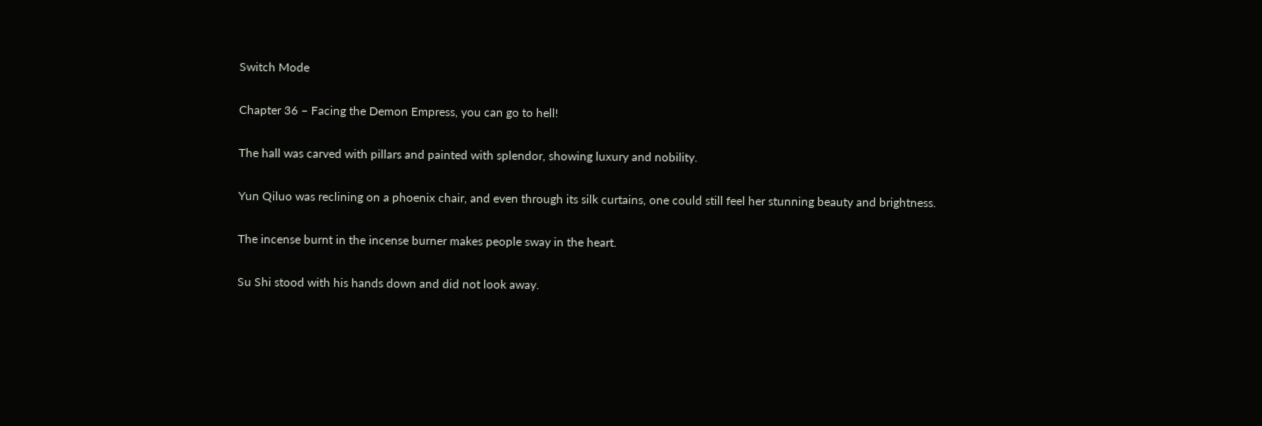Switch Mode

Chapter 36 – Facing the Demon Empress, you can go to hell!

The hall was carved with pillars and painted with splendor, showing luxury and nobility.

Yun Qiluo was reclining on a phoenix chair, and even through its silk curtains, one could still feel her stunning beauty and brightness.

The incense burnt in the incense burner makes people sway in the heart.

Su Shi stood with his hands down and did not look away.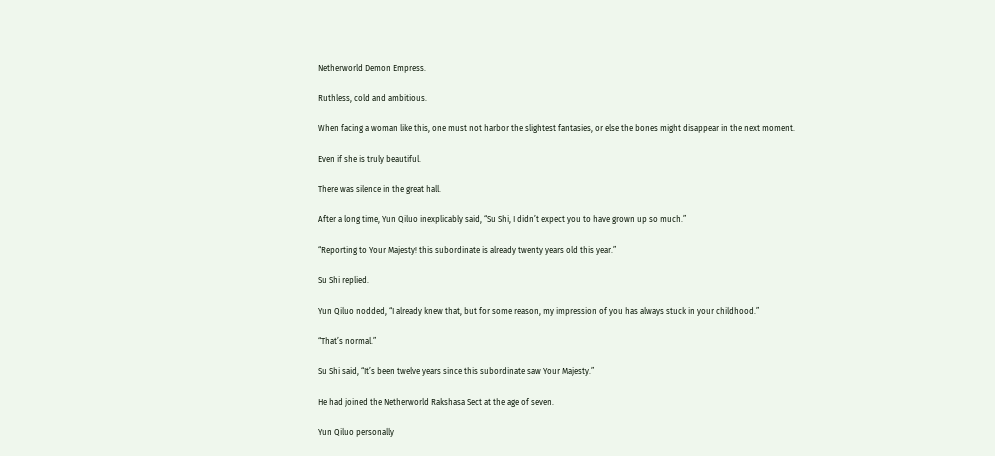Netherworld Demon Empress.

Ruthless, cold and ambitious.

When facing a woman like this, one must not harbor the slightest fantasies, or else the bones might disappear in the next moment.

Even if she is truly beautiful.

There was silence in the great hall.

After a long time, Yun Qiluo inexplicably said, “Su Shi, I didn’t expect you to have grown up so much.”

“Reporting to Your Majesty! this subordinate is already twenty years old this year.”

Su Shi replied.

Yun Qiluo nodded, “I already knew that, but for some reason, my impression of you has always stuck in your childhood.”

“That’s normal.”

Su Shi said, “It’s been twelve years since this subordinate saw Your Majesty.”

He had joined the Netherworld Rakshasa Sect at the age of seven.

Yun Qiluo personally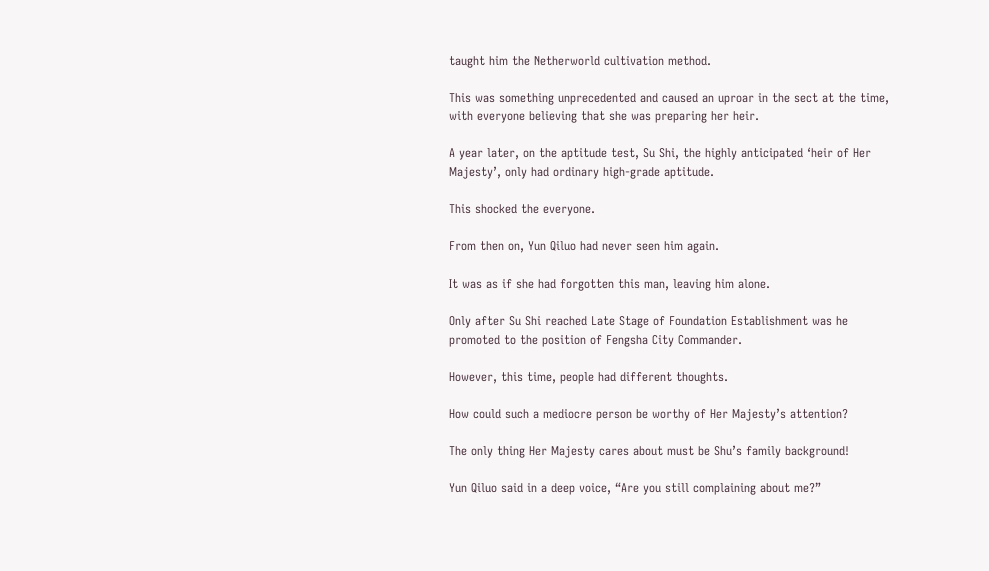taught him the Netherworld cultivation method.

This was something unprecedented and caused an uproar in the sect at the time, with everyone believing that she was preparing her heir.

A year later, on the aptitude test, Su Shi, the highly anticipated ‘heir of Her Majesty’, only had ordinary high-grade aptitude.

This shocked the everyone.

From then on, Yun Qiluo had never seen him again.

It was as if she had forgotten this man, leaving him alone.

Only after Su Shi reached Late Stage of Foundation Establishment was he promoted to the position of Fengsha City Commander.

However, this time, people had different thoughts.

How could such a mediocre person be worthy of Her Majesty’s attention?

The only thing Her Majesty cares about must be Shu’s family background!

Yun Qiluo said in a deep voice, “Are you still complaining about me?”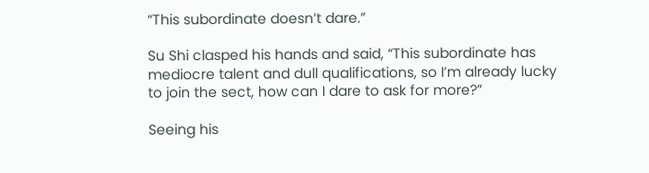“This subordinate doesn’t dare.”

Su Shi clasped his hands and said, “This subordinate has mediocre talent and dull qualifications, so I’m already lucky to join the sect, how can I dare to ask for more?”

Seeing his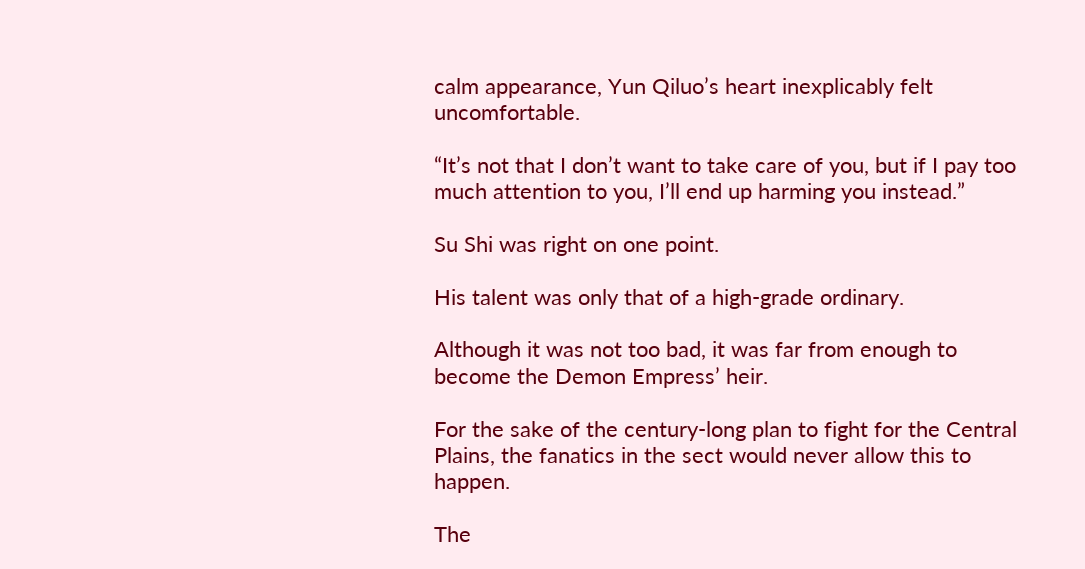calm appearance, Yun Qiluo’s heart inexplicably felt uncomfortable.

“It’s not that I don’t want to take care of you, but if I pay too much attention to you, I’ll end up harming you instead.”

Su Shi was right on one point.

His talent was only that of a high-grade ordinary.

Although it was not too bad, it was far from enough to become the Demon Empress’ heir.

For the sake of the century-long plan to fight for the Central Plains, the fanatics in the sect would never allow this to happen.

The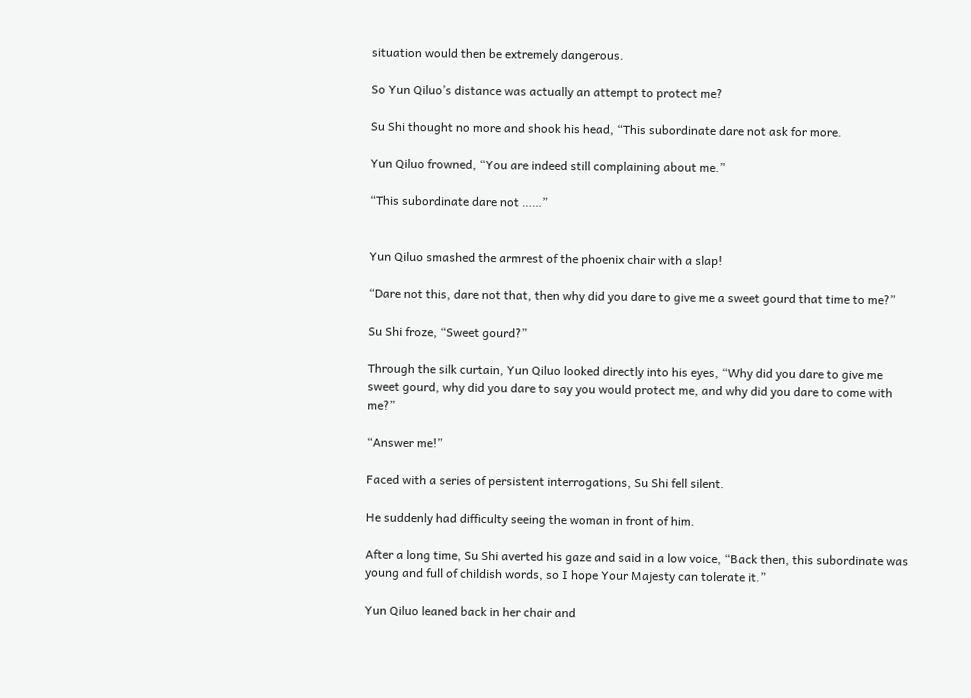situation would then be extremely dangerous.

So Yun Qiluo’s distance was actually an attempt to protect me?

Su Shi thought no more and shook his head, “This subordinate dare not ask for more.

Yun Qiluo frowned, “You are indeed still complaining about me.”

“This subordinate dare not ……”


Yun Qiluo smashed the armrest of the phoenix chair with a slap!

“Dare not this, dare not that, then why did you dare to give me a sweet gourd that time to me?”

Su Shi froze, “Sweet gourd?”

Through the silk curtain, Yun Qiluo looked directly into his eyes, “Why did you dare to give me sweet gourd, why did you dare to say you would protect me, and why did you dare to come with me?”

“Answer me!”

Faced with a series of persistent interrogations, Su Shi fell silent.

He suddenly had difficulty seeing the woman in front of him.

After a long time, Su Shi averted his gaze and said in a low voice, “Back then, this subordinate was young and full of childish words, so I hope Your Majesty can tolerate it.”

Yun Qiluo leaned back in her chair and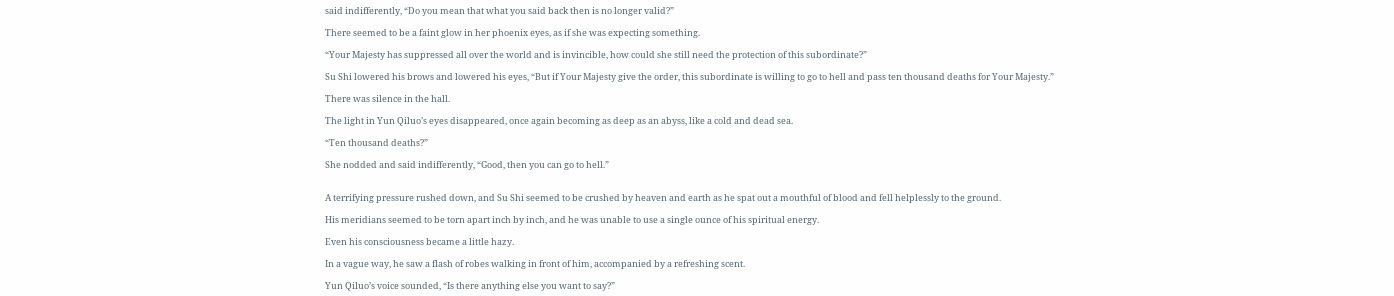said indifferently, “Do you mean that what you said back then is no longer valid?”

There seemed to be a faint glow in her phoenix eyes, as if she was expecting something.

“Your Majesty has suppressed all over the world and is invincible, how could she still need the protection of this subordinate?”

Su Shi lowered his brows and lowered his eyes, “But if Your Majesty give the order, this subordinate is willing to go to hell and pass ten thousand deaths for Your Majesty.”

There was silence in the hall.

The light in Yun Qiluo’s eyes disappeared, once again becoming as deep as an abyss, like a cold and dead sea.

“Ten thousand deaths?”

She nodded and said indifferently, “Good, then you can go to hell.”


A terrifying pressure rushed down, and Su Shi seemed to be crushed by heaven and earth as he spat out a mouthful of blood and fell helplessly to the ground.

His meridians seemed to be torn apart inch by inch, and he was unable to use a single ounce of his spiritual energy.

Even his consciousness became a little hazy.

In a vague way, he saw a flash of robes walking in front of him, accompanied by a refreshing scent.

Yun Qiluo’s voice sounded, “Is there anything else you want to say?”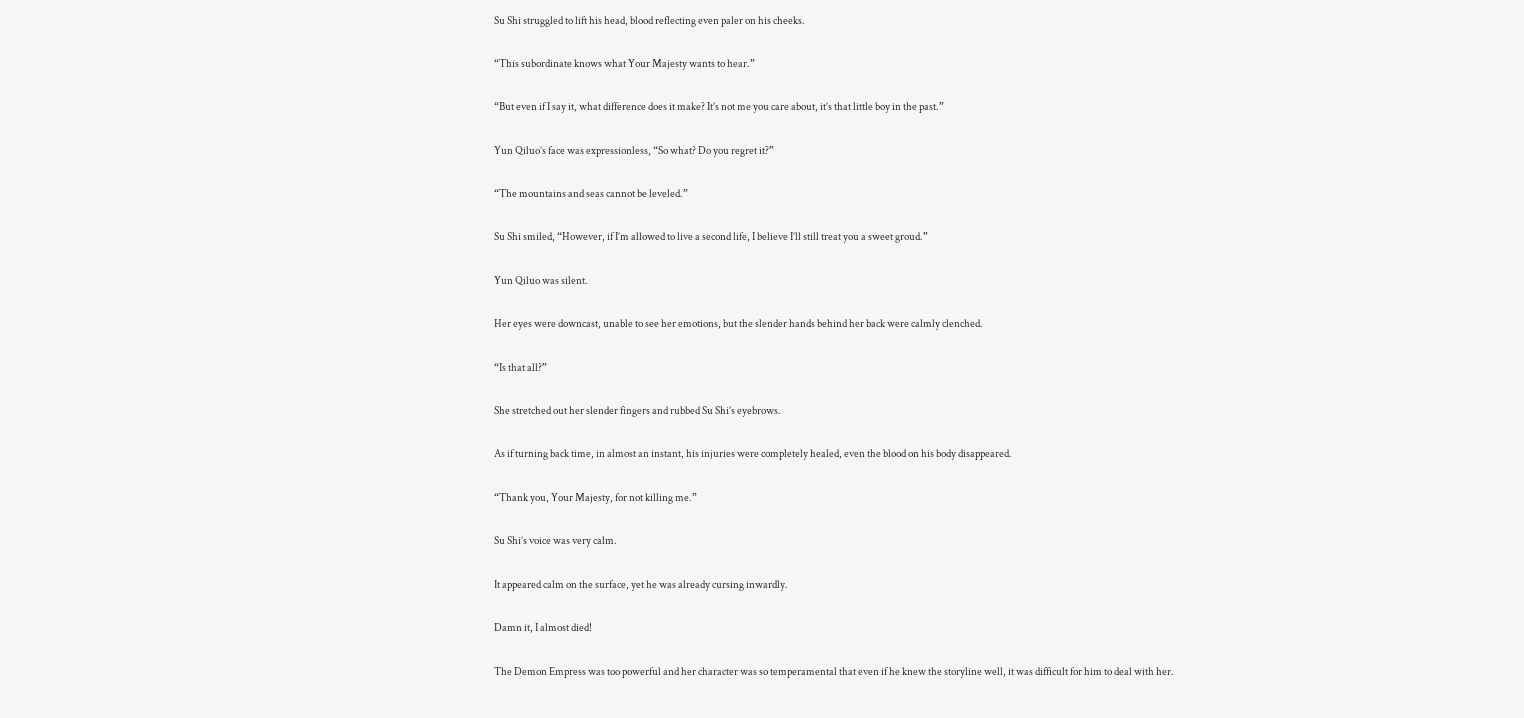Su Shi struggled to lift his head, blood reflecting even paler on his cheeks.

“This subordinate knows what Your Majesty wants to hear.”

“But even if I say it, what difference does it make? It’s not me you care about, it’s that little boy in the past.”

Yun Qiluo’s face was expressionless, “So what? Do you regret it?”

“The mountains and seas cannot be leveled.”

Su Shi smiled, “However, if I’m allowed to live a second life, I believe I’ll still treat you a sweet groud.”

Yun Qiluo was silent.

Her eyes were downcast, unable to see her emotions, but the slender hands behind her back were calmly clenched.

“Is that all?”

She stretched out her slender fingers and rubbed Su Shi’s eyebrows.

As if turning back time, in almost an instant, his injuries were completely healed, even the blood on his body disappeared.

“Thank you, Your Majesty, for not killing me.”

Su Shi’s voice was very calm.

It appeared calm on the surface, yet he was already cursing inwardly.

Damn it, I almost died!

The Demon Empress was too powerful and her character was so temperamental that even if he knew the storyline well, it was difficult for him to deal with her.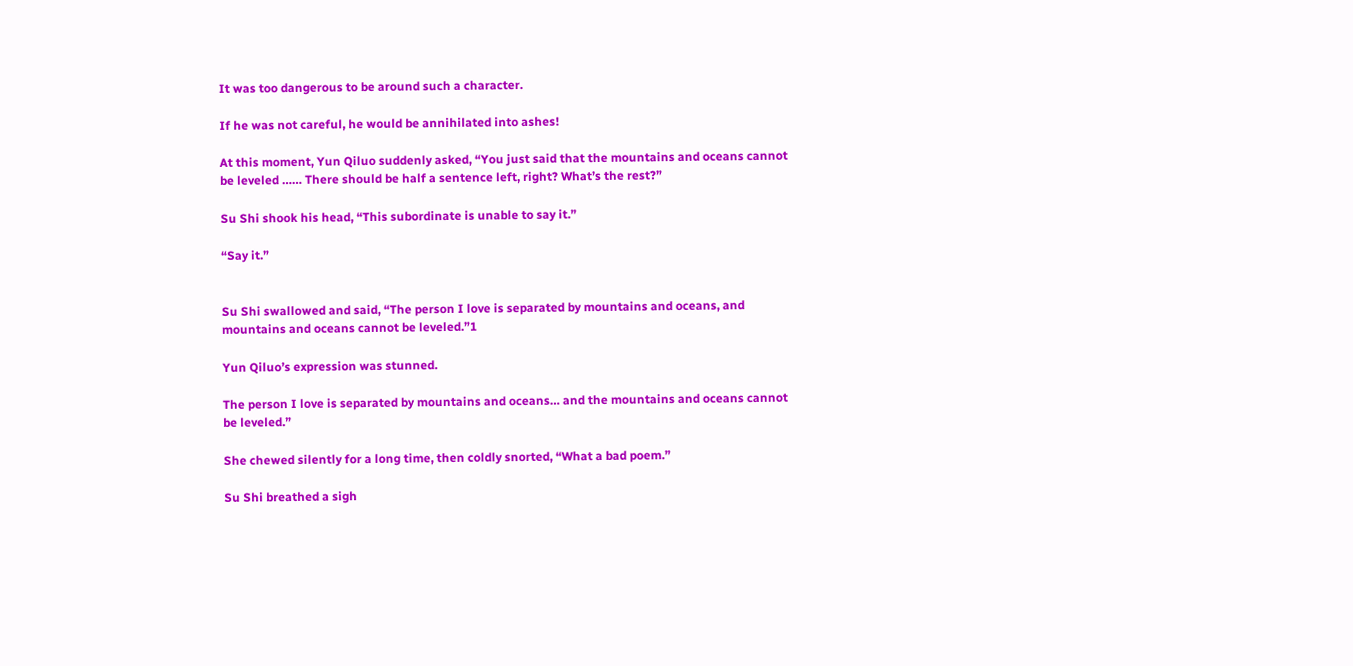It was too dangerous to be around such a character.

If he was not careful, he would be annihilated into ashes!

At this moment, Yun Qiluo suddenly asked, “You just said that the mountains and oceans cannot be leveled …… There should be half a sentence left, right? What’s the rest?”

Su Shi shook his head, “This subordinate is unable to say it.”

“Say it.”


Su Shi swallowed and said, “The person I love is separated by mountains and oceans, and mountains and oceans cannot be leveled.”1

Yun Qiluo’s expression was stunned.

The person I love is separated by mountains and oceans… and the mountains and oceans cannot be leveled.”

She chewed silently for a long time, then coldly snorted, “What a bad poem.”

Su Shi breathed a sigh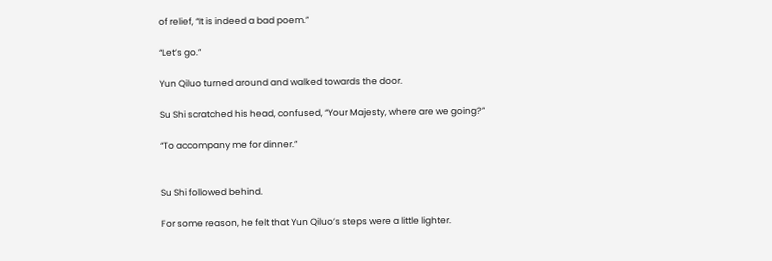of relief, “It is indeed a bad poem.”

“Let’s go.”

Yun Qiluo turned around and walked towards the door.

Su Shi scratched his head, confused, “Your Majesty, where are we going?”

“To accompany me for dinner.”


Su Shi followed behind.

For some reason, he felt that Yun Qiluo’s steps were a little lighter.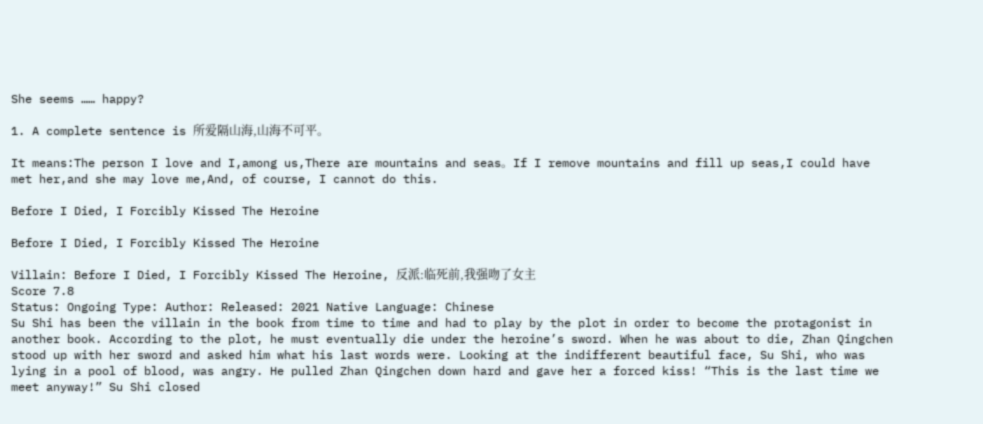She seems …… happy?

1. A complete sentence is 所爱隔山海,山海不可平。

It means:The person I love and I,among us,There are mountains and seas。If I remove mountains and fill up seas,I could have met her,and she may love me,And, of course, I cannot do this.

Before I Died, I Forcibly Kissed The Heroine

Before I Died, I Forcibly Kissed The Heroine

Villain: Before I Died, I Forcibly Kissed The Heroine, 反派:临死前,我强吻了女主
Score 7.8
Status: Ongoing Type: Author: Released: 2021 Native Language: Chinese
Su Shi has been the villain in the book from time to time and had to play by the plot in order to become the protagonist in another book. According to the plot, he must eventually die under the heroine’s sword. When he was about to die, Zhan Qingchen stood up with her sword and asked him what his last words were. Looking at the indifferent beautiful face, Su Shi, who was lying in a pool of blood, was angry. He pulled Zhan Qingchen down hard and gave her a forced kiss! “This is the last time we meet anyway!” Su Shi closed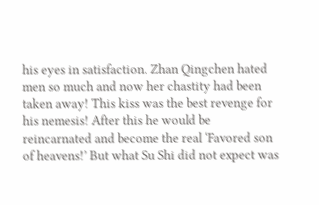his eyes in satisfaction. Zhan Qingchen hated men so much and now her chastity had been taken away! This kiss was the best revenge for his nemesis! After this he would be reincarnated and become the real ‘Favored son of heavens!’ But what Su Shi did not expect was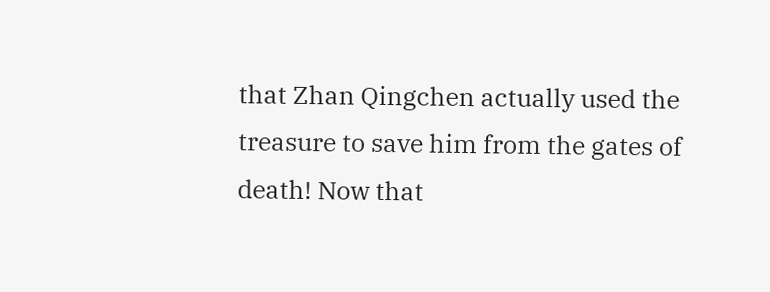that Zhan Qingchen actually used the treasure to save him from the gates of death! Now that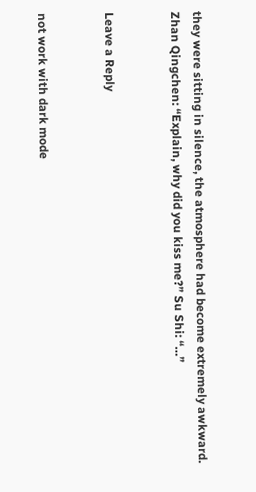they were sitting in silence, the atmosphere had become extremely awkward. Zhan Qingchen: “Explain, why did you kiss me?” Su Shi: “…”


Leave a Reply


not work with dark mode